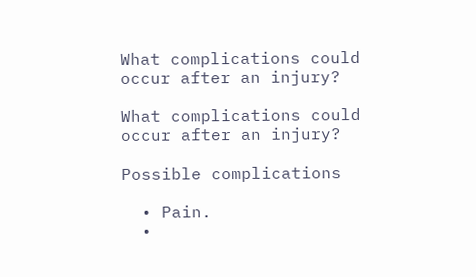What complications could occur after an injury?

What complications could occur after an injury?

Possible complications

  • Pain.
  •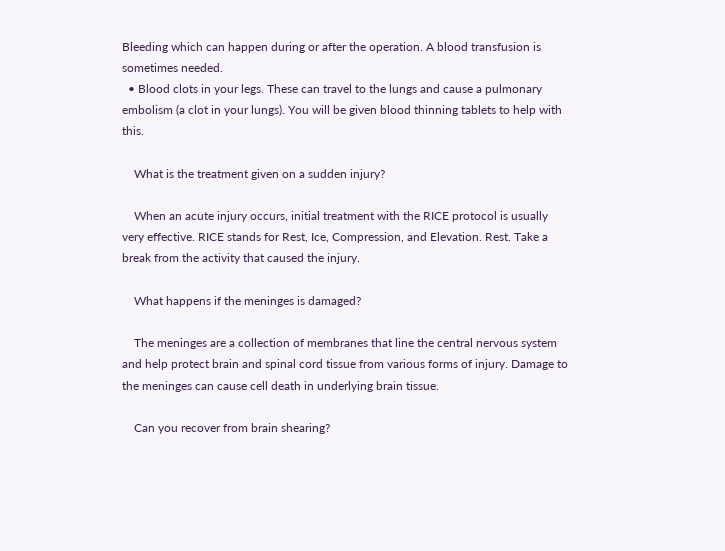Bleeding which can happen during or after the operation. A blood transfusion is sometimes needed.
  • Blood clots in your legs. These can travel to the lungs and cause a pulmonary embolism (a clot in your lungs). You will be given blood thinning tablets to help with this.

    What is the treatment given on a sudden injury?

    When an acute injury occurs, initial treatment with the RICE protocol is usually very effective. RICE stands for Rest, Ice, Compression, and Elevation. Rest. Take a break from the activity that caused the injury.

    What happens if the meninges is damaged?

    The meninges are a collection of membranes that line the central nervous system and help protect brain and spinal cord tissue from various forms of injury. Damage to the meninges can cause cell death in underlying brain tissue.

    Can you recover from brain shearing?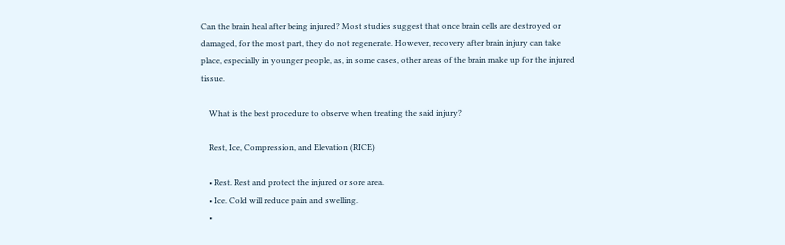Can the brain heal after being injured? Most studies suggest that once brain cells are destroyed or damaged, for the most part, they do not regenerate. However, recovery after brain injury can take place, especially in younger people, as, in some cases, other areas of the brain make up for the injured tissue.

    What is the best procedure to observe when treating the said injury?

    Rest, Ice, Compression, and Elevation (RICE)

    • Rest. Rest and protect the injured or sore area.
    • Ice. Cold will reduce pain and swelling.
    •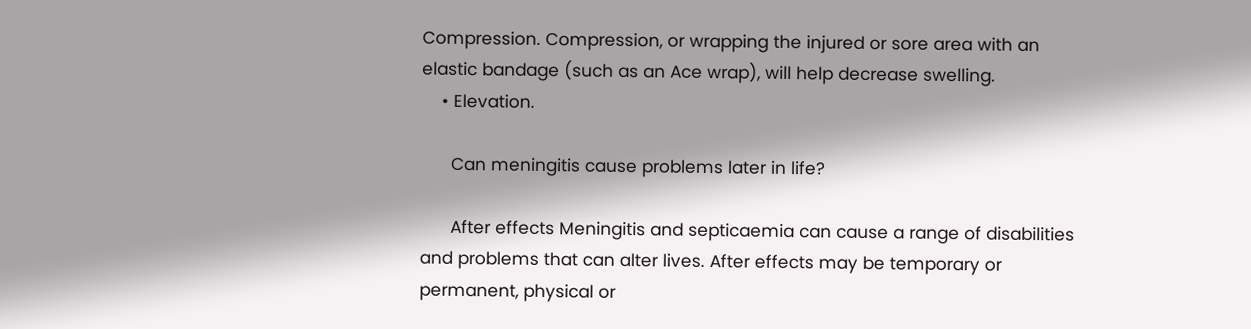Compression. Compression, or wrapping the injured or sore area with an elastic bandage (such as an Ace wrap), will help decrease swelling.
    • Elevation.

      Can meningitis cause problems later in life?

      After effects Meningitis and septicaemia can cause a range of disabilities and problems that can alter lives. After effects may be temporary or permanent, physical or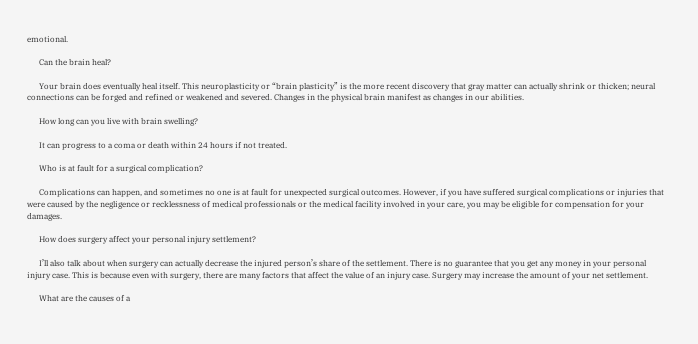emotional.

      Can the brain heal?

      Your brain does eventually heal itself. This neuroplasticity or “brain plasticity” is the more recent discovery that gray matter can actually shrink or thicken; neural connections can be forged and refined or weakened and severed. Changes in the physical brain manifest as changes in our abilities.

      How long can you live with brain swelling?

      It can progress to a coma or death within 24 hours if not treated.

      Who is at fault for a surgical complication?

      Complications can happen, and sometimes no one is at fault for unexpected surgical outcomes. However, if you have suffered surgical complications or injuries that were caused by the negligence or recklessness of medical professionals or the medical facility involved in your care, you may be eligible for compensation for your damages.

      How does surgery affect your personal injury settlement?

      I’ll also talk about when surgery can actually decrease the injured person’s share of the settlement. There is no guarantee that you get any money in your personal injury case. This is because even with surgery, there are many factors that affect the value of an injury case. Surgery may increase the amount of your net settlement.

      What are the causes of a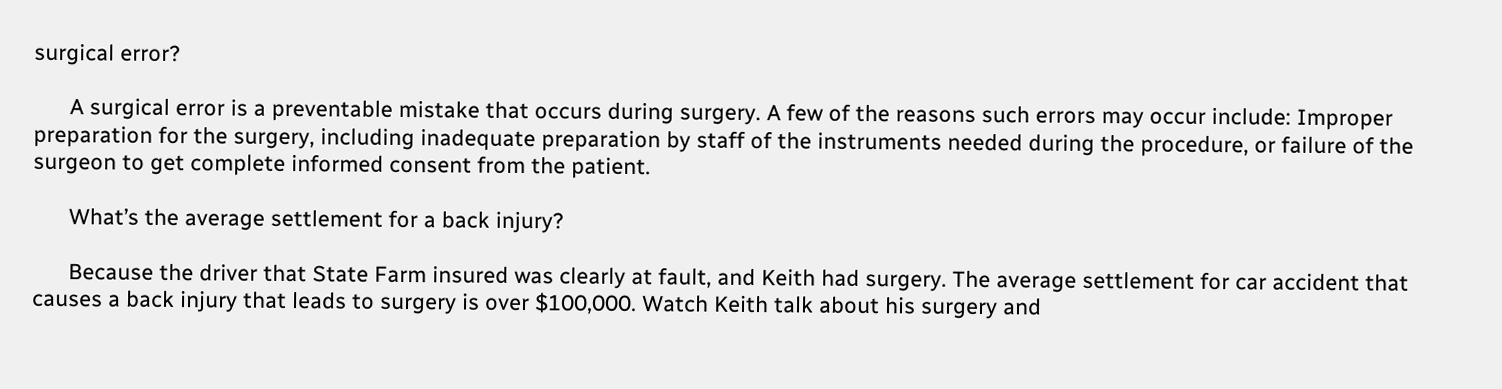surgical error?

      A surgical error is a preventable mistake that occurs during surgery. A few of the reasons such errors may occur include: Improper preparation for the surgery, including inadequate preparation by staff of the instruments needed during the procedure, or failure of the surgeon to get complete informed consent from the patient.

      What’s the average settlement for a back injury?

      Because the driver that State Farm insured was clearly at fault, and Keith had surgery. The average settlement for car accident that causes a back injury that leads to surgery is over $100,000. Watch Keith talk about his surgery and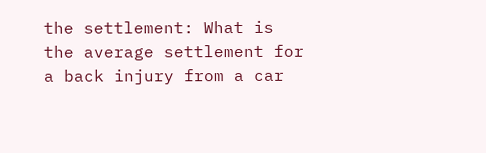the settlement: What is the average settlement for a back injury from a car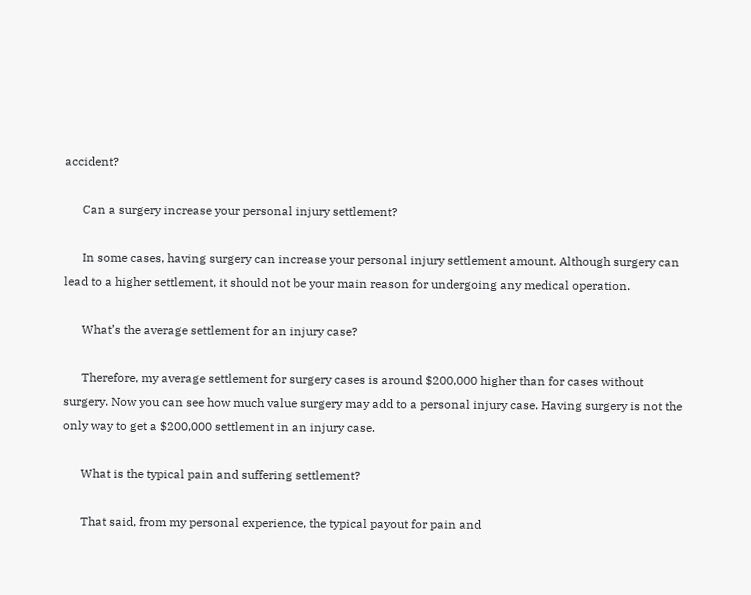accident?

      Can a surgery increase your personal injury settlement?

      In some cases, having surgery can increase your personal injury settlement amount. Although surgery can lead to a higher settlement, it should not be your main reason for undergoing any medical operation.

      What’s the average settlement for an injury case?

      Therefore, my average settlement for surgery cases is around $200,000 higher than for cases without surgery. Now you can see how much value surgery may add to a personal injury case. Having surgery is not the only way to get a $200,000 settlement in an injury case.

      What is the typical pain and suffering settlement?

      That said, from my personal experience, the typical payout for pain and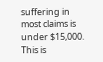suffering in most claims is under $15,000. This is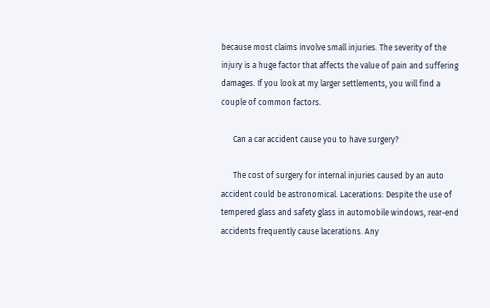because most claims involve small injuries. The severity of the injury is a huge factor that affects the value of pain and suffering damages. If you look at my larger settlements, you will find a couple of common factors.

      Can a car accident cause you to have surgery?

      The cost of surgery for internal injuries caused by an auto accident could be astronomical. Lacerations: Despite the use of tempered glass and safety glass in automobile windows, rear-end accidents frequently cause lacerations. Any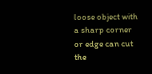loose object with a sharp corner or edge can cut the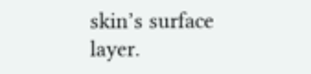skin’s surface layer.